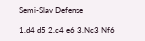Semi-Slav Defense

1.d4 d5 2.c4 e6 3.Nc3 Nf6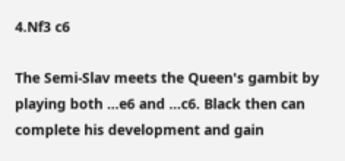4.Nf3 c6

The Semi-Slav meets the Queen's gambit by playing both ...e6 and ...c6. Black then can complete his development and gain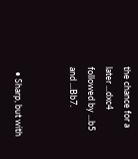the chance for a later ...dxc4 followed by ...b5 and ...Bb7.


  • Sharp, but with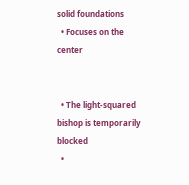solid foundations
  • Focuses on the center


  • The light-squared bishop is temporarily blocked
  •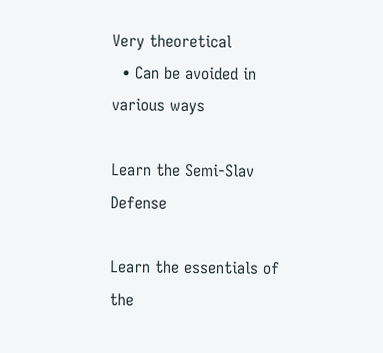Very theoretical
  • Can be avoided in various ways

Learn the Semi-Slav Defense

Learn the essentials of the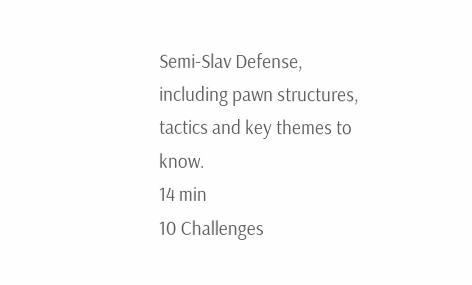Semi-Slav Defense, including pawn structures, tactics and key themes to know.
14 min
10 Challenges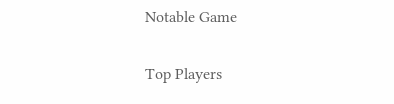Notable Game

Top Players